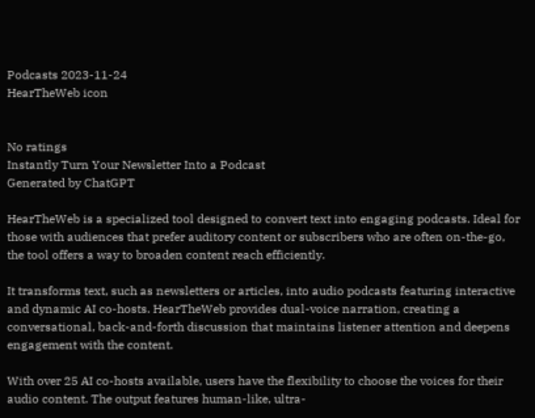Podcasts 2023-11-24
HearTheWeb icon


No ratings
Instantly Turn Your Newsletter Into a Podcast
Generated by ChatGPT

HearTheWeb is a specialized tool designed to convert text into engaging podcasts. Ideal for those with audiences that prefer auditory content or subscribers who are often on-the-go, the tool offers a way to broaden content reach efficiently.

It transforms text, such as newsletters or articles, into audio podcasts featuring interactive and dynamic AI co-hosts. HearTheWeb provides dual-voice narration, creating a conversational, back-and-forth discussion that maintains listener attention and deepens engagement with the content.

With over 25 AI co-hosts available, users have the flexibility to choose the voices for their audio content. The output features human-like, ultra-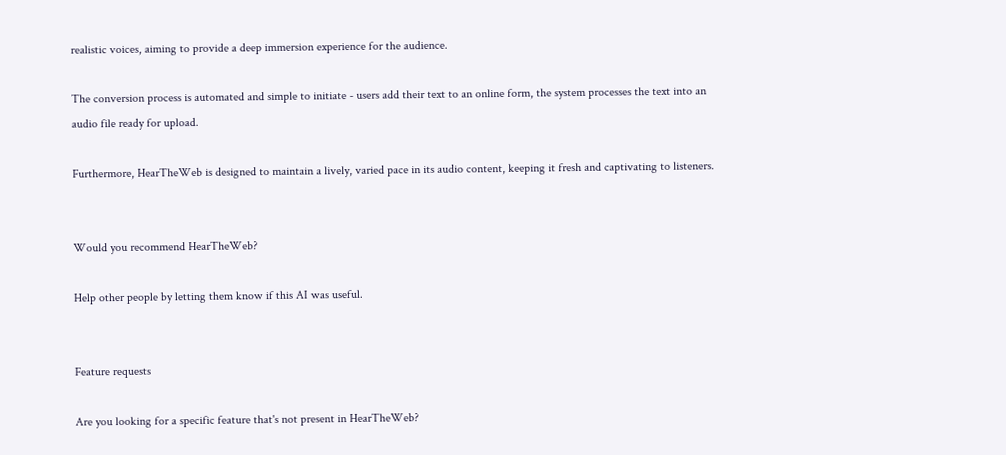realistic voices, aiming to provide a deep immersion experience for the audience.

The conversion process is automated and simple to initiate - users add their text to an online form, the system processes the text into an audio file ready for upload.

Furthermore, HearTheWeb is designed to maintain a lively, varied pace in its audio content, keeping it fresh and captivating to listeners.


Would you recommend HearTheWeb?

Help other people by letting them know if this AI was useful.


Feature requests

Are you looking for a specific feature that's not present in HearTheWeb?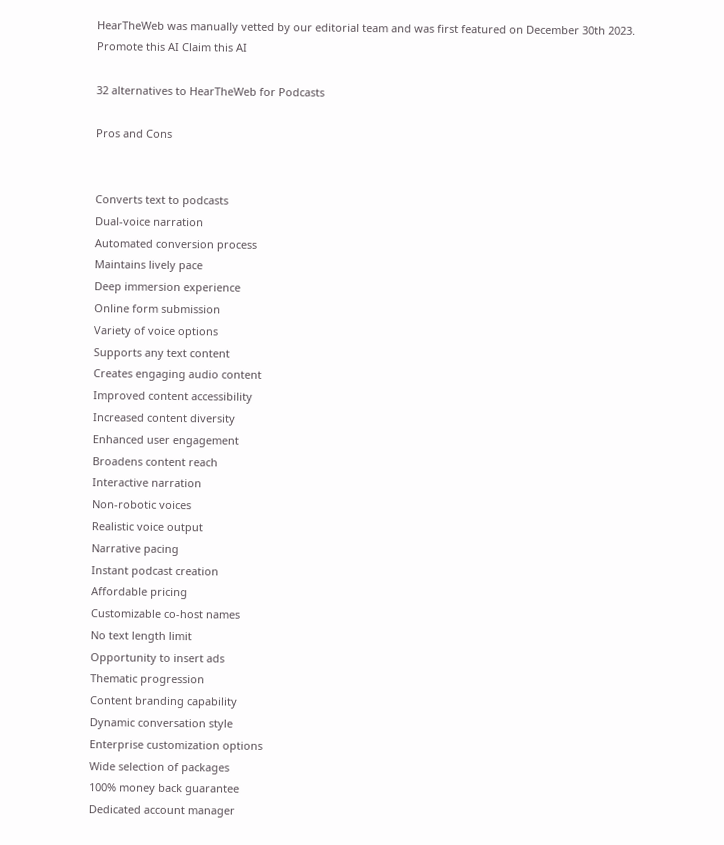HearTheWeb was manually vetted by our editorial team and was first featured on December 30th 2023.
Promote this AI Claim this AI

32 alternatives to HearTheWeb for Podcasts

Pros and Cons


Converts text to podcasts
Dual-voice narration
Automated conversion process
Maintains lively pace
Deep immersion experience
Online form submission
Variety of voice options
Supports any text content
Creates engaging audio content
Improved content accessibility
Increased content diversity
Enhanced user engagement
Broadens content reach
Interactive narration
Non-robotic voices
Realistic voice output
Narrative pacing
Instant podcast creation
Affordable pricing
Customizable co-host names
No text length limit
Opportunity to insert ads
Thematic progression
Content branding capability
Dynamic conversation style
Enterprise customization options
Wide selection of packages
100% money back guarantee
Dedicated account manager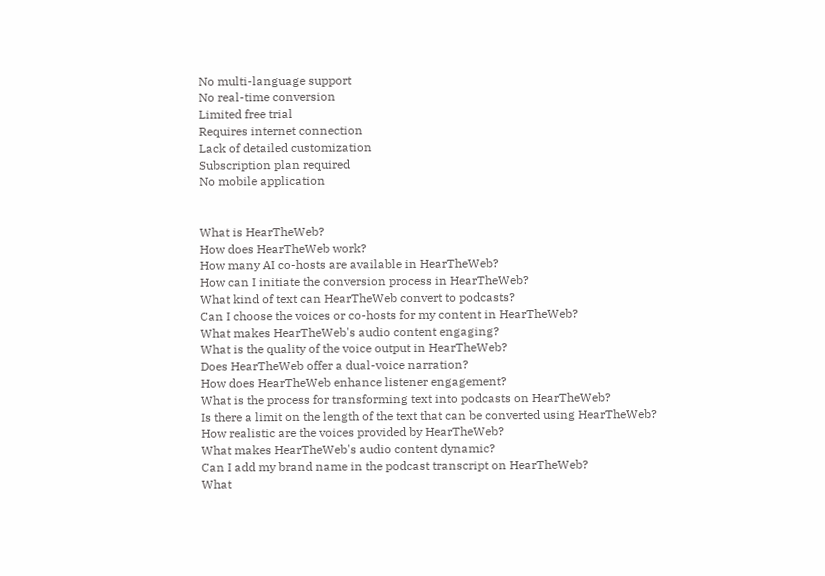No multi-language support
No real-time conversion
Limited free trial
Requires internet connection
Lack of detailed customization
Subscription plan required
No mobile application


What is HearTheWeb?
How does HearTheWeb work?
How many AI co-hosts are available in HearTheWeb?
How can I initiate the conversion process in HearTheWeb?
What kind of text can HearTheWeb convert to podcasts?
Can I choose the voices or co-hosts for my content in HearTheWeb?
What makes HearTheWeb's audio content engaging?
What is the quality of the voice output in HearTheWeb?
Does HearTheWeb offer a dual-voice narration?
How does HearTheWeb enhance listener engagement?
What is the process for transforming text into podcasts on HearTheWeb?
Is there a limit on the length of the text that can be converted using HearTheWeb?
How realistic are the voices provided by HearTheWeb?
What makes HearTheWeb's audio content dynamic?
Can I add my brand name in the podcast transcript on HearTheWeb?
What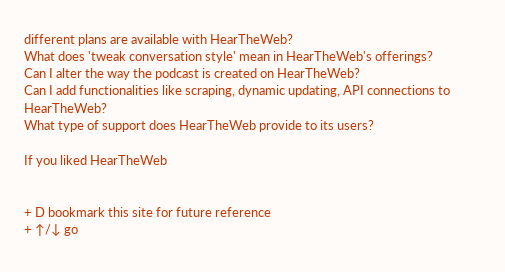different plans are available with HearTheWeb?
What does 'tweak conversation style' mean in HearTheWeb's offerings?
Can I alter the way the podcast is created on HearTheWeb?
Can I add functionalities like scraping, dynamic updating, API connections to HearTheWeb?
What type of support does HearTheWeb provide to its users?

If you liked HearTheWeb


+ D bookmark this site for future reference
+ ↑/↓ go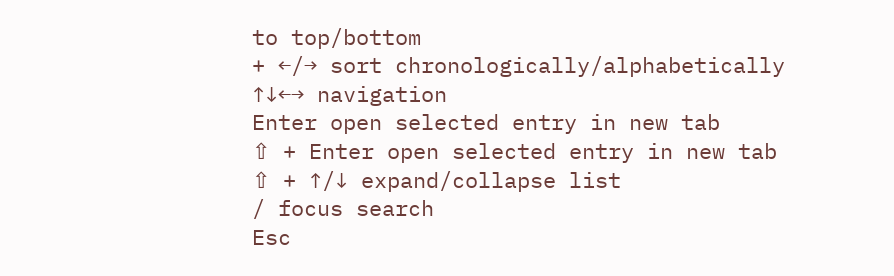to top/bottom
+ ←/→ sort chronologically/alphabetically
↑↓←→ navigation
Enter open selected entry in new tab
⇧ + Enter open selected entry in new tab
⇧ + ↑/↓ expand/collapse list
/ focus search
Esc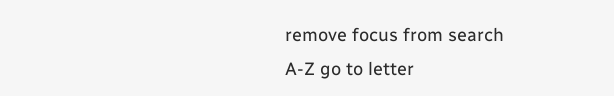remove focus from search
A-Z go to letter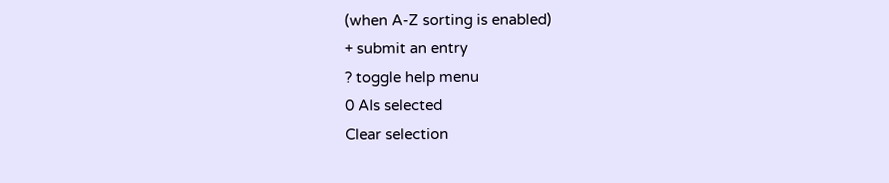(when A-Z sorting is enabled)
+ submit an entry
? toggle help menu
0 AIs selected
Clear selection